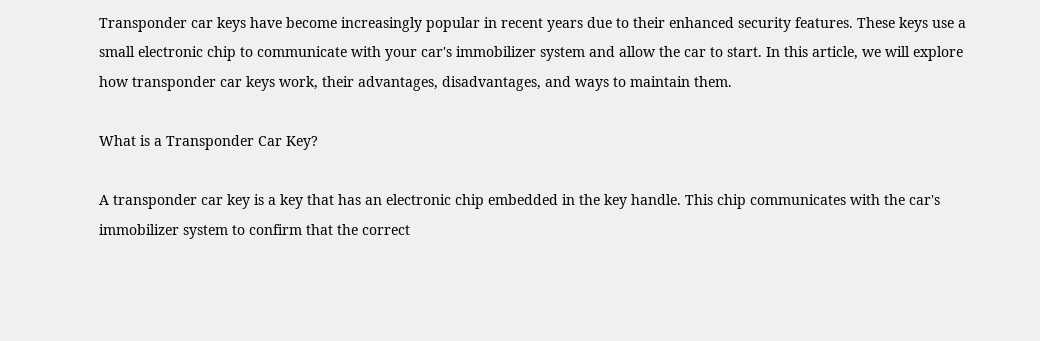Transponder car keys have become increasingly popular in recent years due to their enhanced security features. These keys use a small electronic chip to communicate with your car's immobilizer system and allow the car to start. In this article, we will explore how transponder car keys work, their advantages, disadvantages, and ways to maintain them.

What is a Transponder Car Key?

A transponder car key is a key that has an electronic chip embedded in the key handle. This chip communicates with the car's immobilizer system to confirm that the correct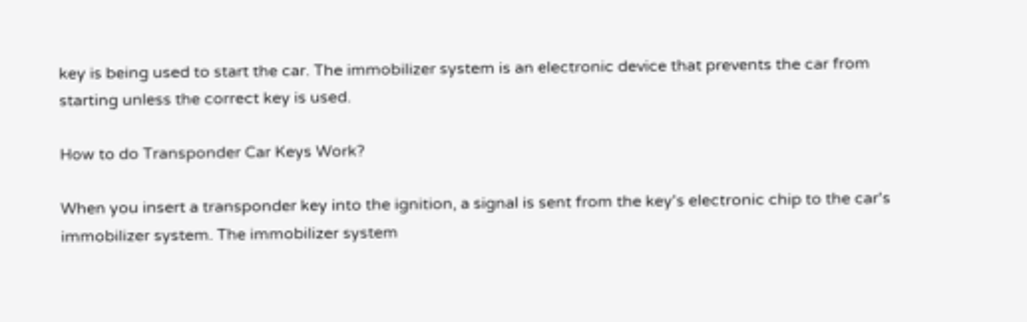key is being used to start the car. The immobilizer system is an electronic device that prevents the car from starting unless the correct key is used.

How to do Transponder Car Keys Work?

When you insert a transponder key into the ignition, a signal is sent from the key's electronic chip to the car's immobilizer system. The immobilizer system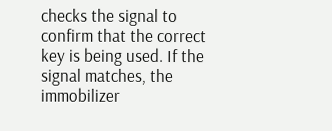checks the signal to confirm that the correct key is being used. If the signal matches, the immobilizer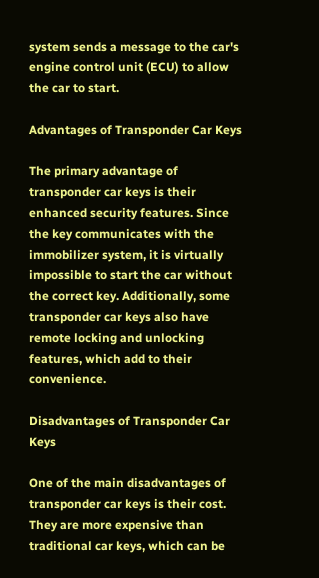system sends a message to the car's engine control unit (ECU) to allow the car to start.

Advantages of Transponder Car Keys

The primary advantage of transponder car keys is their enhanced security features. Since the key communicates with the immobilizer system, it is virtually impossible to start the car without the correct key. Additionally, some transponder car keys also have remote locking and unlocking features, which add to their convenience.

Disadvantages of Transponder Car Keys

One of the main disadvantages of transponder car keys is their cost. They are more expensive than traditional car keys, which can be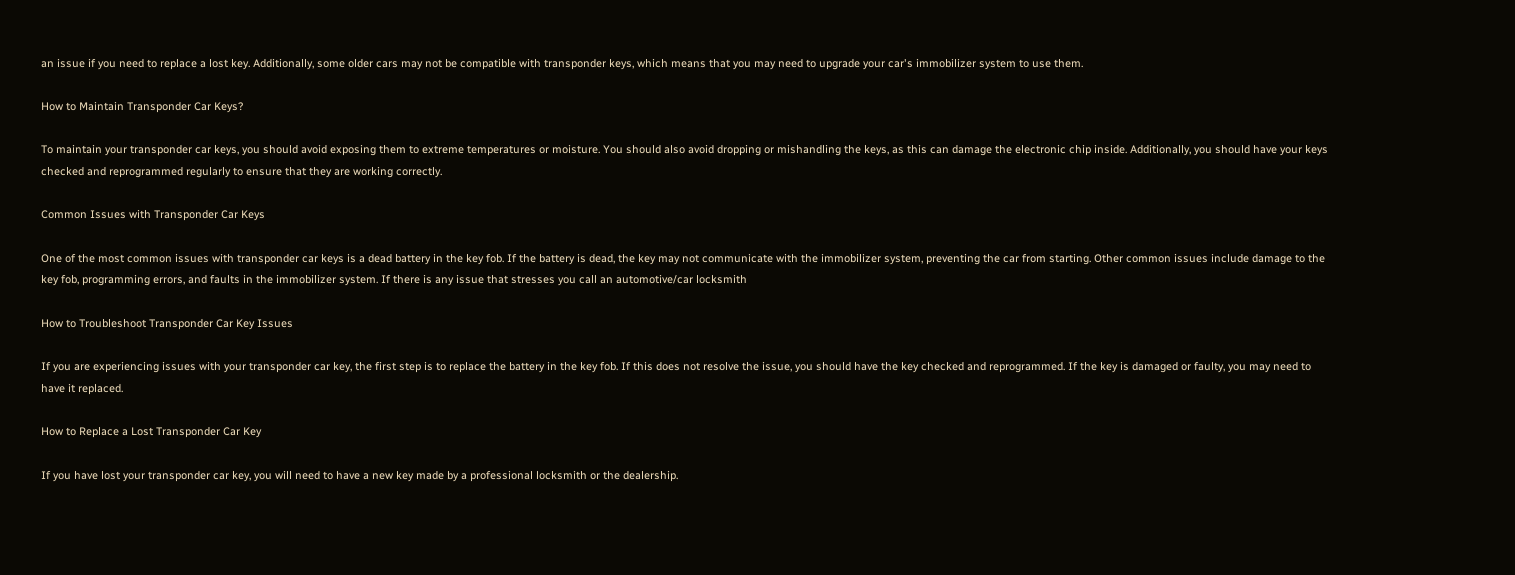an issue if you need to replace a lost key. Additionally, some older cars may not be compatible with transponder keys, which means that you may need to upgrade your car's immobilizer system to use them.

How to Maintain Transponder Car Keys?

To maintain your transponder car keys, you should avoid exposing them to extreme temperatures or moisture. You should also avoid dropping or mishandling the keys, as this can damage the electronic chip inside. Additionally, you should have your keys checked and reprogrammed regularly to ensure that they are working correctly.

Common Issues with Transponder Car Keys

One of the most common issues with transponder car keys is a dead battery in the key fob. If the battery is dead, the key may not communicate with the immobilizer system, preventing the car from starting. Other common issues include damage to the key fob, programming errors, and faults in the immobilizer system. If there is any issue that stresses you call an automotive/car locksmith

How to Troubleshoot Transponder Car Key Issues

If you are experiencing issues with your transponder car key, the first step is to replace the battery in the key fob. If this does not resolve the issue, you should have the key checked and reprogrammed. If the key is damaged or faulty, you may need to have it replaced.

How to Replace a Lost Transponder Car Key

If you have lost your transponder car key, you will need to have a new key made by a professional locksmith or the dealership.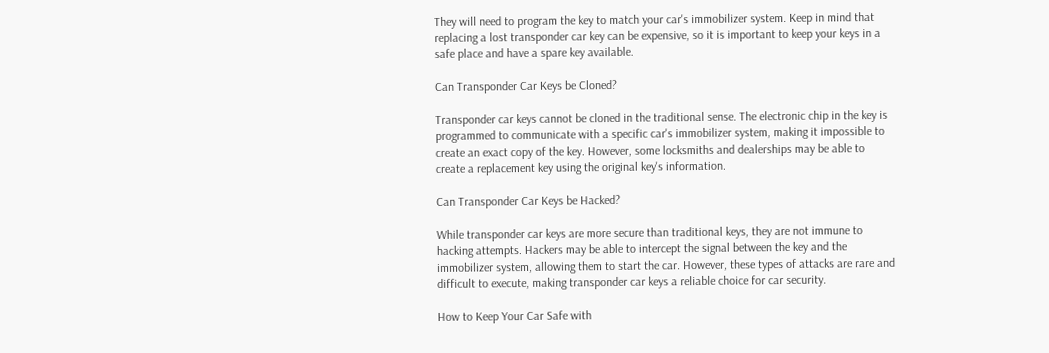They will need to program the key to match your car's immobilizer system. Keep in mind that replacing a lost transponder car key can be expensive, so it is important to keep your keys in a safe place and have a spare key available.

Can Transponder Car Keys be Cloned?

Transponder car keys cannot be cloned in the traditional sense. The electronic chip in the key is programmed to communicate with a specific car's immobilizer system, making it impossible to create an exact copy of the key. However, some locksmiths and dealerships may be able to create a replacement key using the original key's information.

Can Transponder Car Keys be Hacked?

While transponder car keys are more secure than traditional keys, they are not immune to hacking attempts. Hackers may be able to intercept the signal between the key and the immobilizer system, allowing them to start the car. However, these types of attacks are rare and difficult to execute, making transponder car keys a reliable choice for car security.

How to Keep Your Car Safe with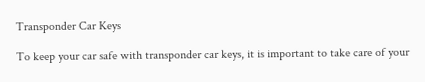Transponder Car Keys

To keep your car safe with transponder car keys, it is important to take care of your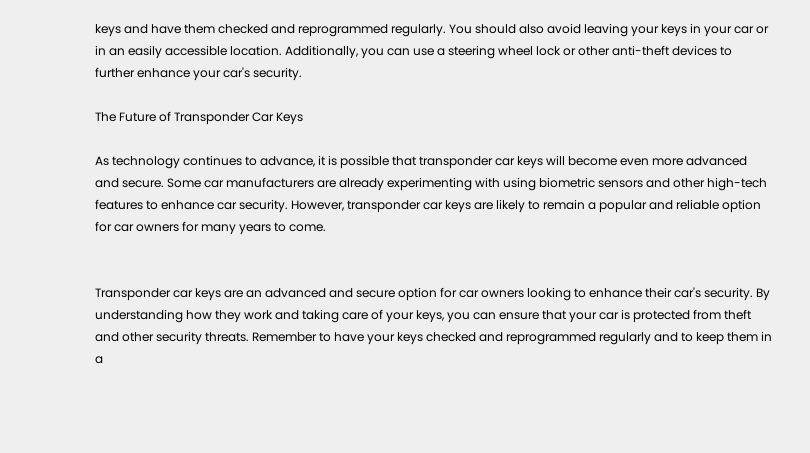keys and have them checked and reprogrammed regularly. You should also avoid leaving your keys in your car or in an easily accessible location. Additionally, you can use a steering wheel lock or other anti-theft devices to further enhance your car's security.

The Future of Transponder Car Keys

As technology continues to advance, it is possible that transponder car keys will become even more advanced and secure. Some car manufacturers are already experimenting with using biometric sensors and other high-tech features to enhance car security. However, transponder car keys are likely to remain a popular and reliable option for car owners for many years to come.


Transponder car keys are an advanced and secure option for car owners looking to enhance their car's security. By understanding how they work and taking care of your keys, you can ensure that your car is protected from theft and other security threats. Remember to have your keys checked and reprogrammed regularly and to keep them in a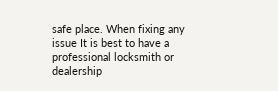safe place. When fixing any issue It is best to have a professional locksmith or dealership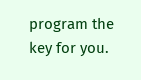program the key for you.